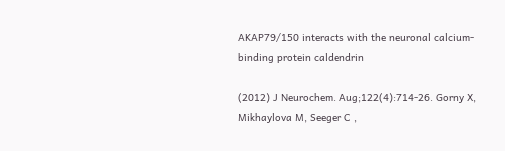AKAP79/150 interacts with the neuronal calcium-binding protein caldendrin

(2012) J Neurochem. Aug;122(4):714-26. Gorny X, Mikhaylova M, Seeger C ,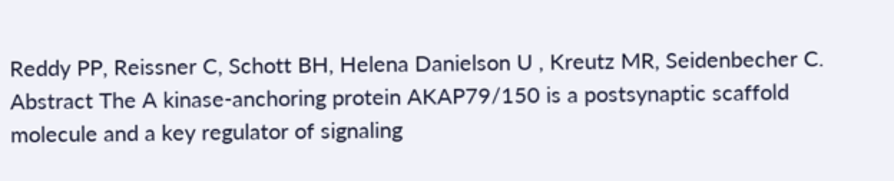Reddy PP, Reissner C, Schott BH, Helena Danielson U , Kreutz MR, Seidenbecher C. Abstract The A kinase-anchoring protein AKAP79/150 is a postsynaptic scaffold molecule and a key regulator of signaling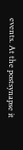events. At the postsynapse it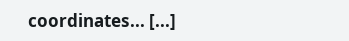coordinates... [...]